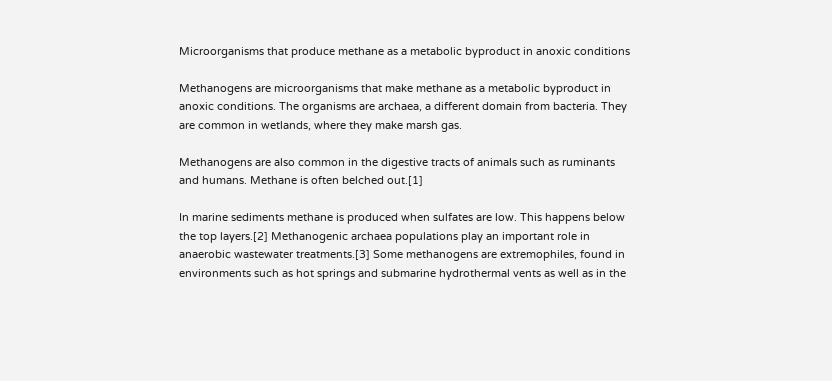Microorganisms that produce methane as a metabolic byproduct in anoxic conditions

Methanogens are microorganisms that make methane as a metabolic byproduct in anoxic conditions. The organisms are archaea, a different domain from bacteria. They are common in wetlands, where they make marsh gas.

Methanogens are also common in the digestive tracts of animals such as ruminants and humans. Methane is often belched out.[1]

In marine sediments methane is produced when sulfates are low. This happens below the top layers.[2] Methanogenic archaea populations play an important role in anaerobic wastewater treatments.[3] Some methanogens are extremophiles, found in environments such as hot springs and submarine hydrothermal vents as well as in the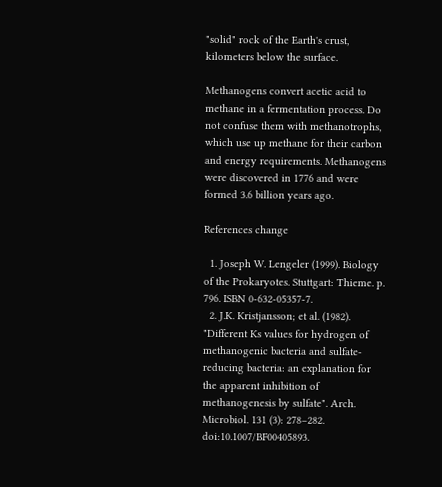"solid" rock of the Earth's crust, kilometers below the surface.

Methanogens convert acetic acid to methane in a fermentation process. Do not confuse them with methanotrophs, which use up methane for their carbon and energy requirements. Methanogens were discovered in 1776 and were formed 3.6 billion years ago.

References change

  1. Joseph W. Lengeler (1999). Biology of the Prokaryotes. Stuttgart: Thieme. p. 796. ISBN 0-632-05357-7.
  2. J.K. Kristjansson; et al. (1982). "Different Ks values for hydrogen of methanogenic bacteria and sulfate-reducing bacteria: an explanation for the apparent inhibition of methanogenesis by sulfate". Arch. Microbiol. 131 (3): 278–282. doi:10.1007/BF00405893.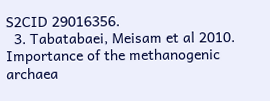S2CID 29016356.
  3. Tabatabaei, Meisam et al 2010. Importance of the methanogenic archaea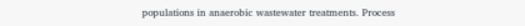populations in anaerobic wastewater treatments. Process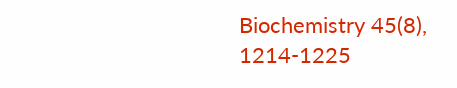Biochemistry 45(8), 1214-1225